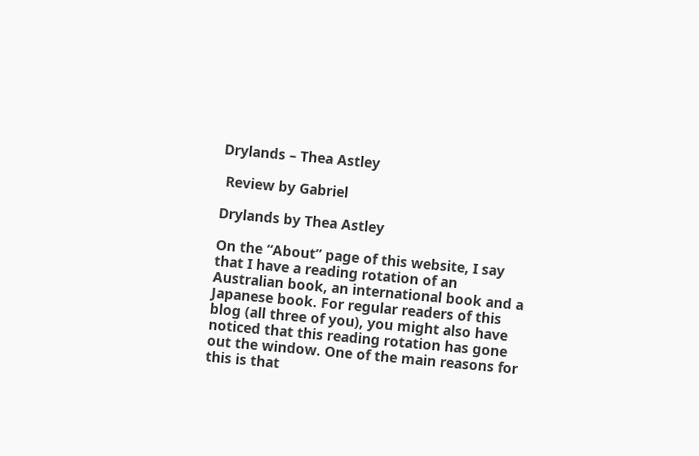Drylands – Thea Astley

 Review by Gabriel

Drylands by Thea Astley

On the “About” page of this website, I say that I have a reading rotation of an Australian book, an international book and a Japanese book. For regular readers of this blog (all three of you), you might also have noticed that this reading rotation has gone out the window. One of the main reasons for this is that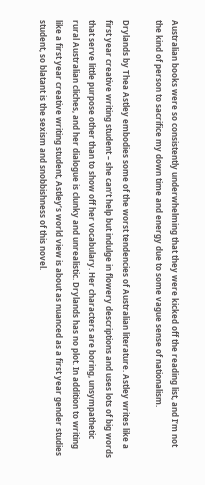Australian books were so consistently underwhelming that they were kicked off the reading list, and I’m not the kind of person to sacrifice my down time and energy due to some vague sense of nationalism.

Drylands by Thea Astley embodies some of the worst tendencies of Australian literature. Astley writes like a first year creative writing student – she can’t help but indulge in flowery descriptions and uses lots of big words that serve little purpose other than to show off her vocabulary. Her characters are boring, unsympathetic rural Australian cliches, and her dialogue is clunky and unrealistic. Drylands has no plot. In addition to writing like a first year creative writing student, Astley’s world view is about as nuanced as a first year gender studies student, so blatant is the sexism and snobbishness of this novel.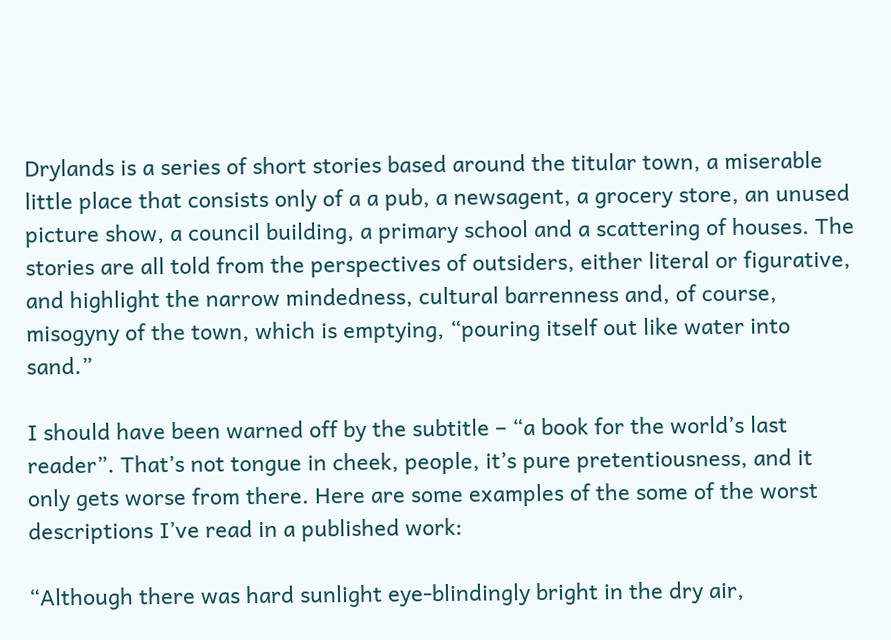Drylands is a series of short stories based around the titular town, a miserable little place that consists only of a a pub, a newsagent, a grocery store, an unused picture show, a council building, a primary school and a scattering of houses. The stories are all told from the perspectives of outsiders, either literal or figurative, and highlight the narrow mindedness, cultural barrenness and, of course, misogyny of the town, which is emptying, “pouring itself out like water into sand.”

I should have been warned off by the subtitle – “a book for the world’s last reader”. That’s not tongue in cheek, people, it’s pure pretentiousness, and it only gets worse from there. Here are some examples of the some of the worst descriptions I’ve read in a published work:

“Although there was hard sunlight eye-blindingly bright in the dry air,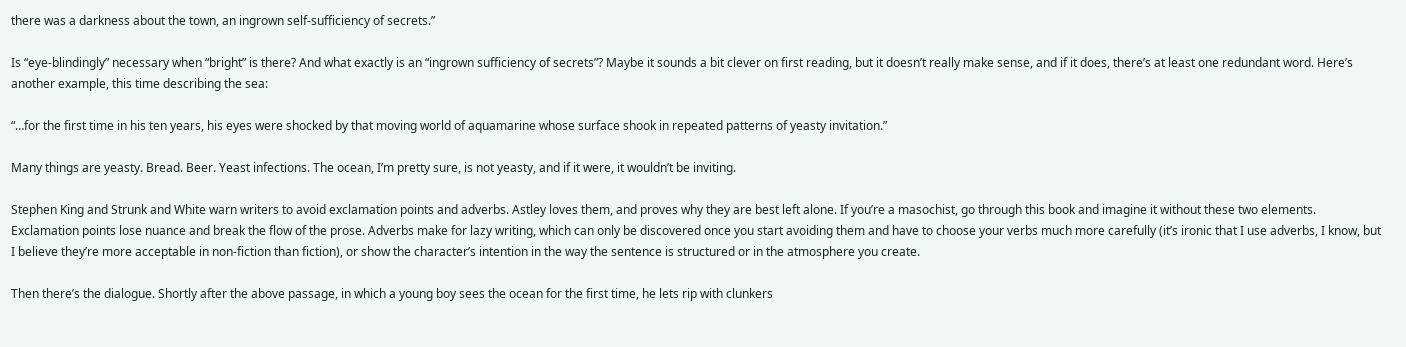there was a darkness about the town, an ingrown self-sufficiency of secrets.”

Is “eye-blindingly” necessary when “bright” is there? And what exactly is an “ingrown sufficiency of secrets”? Maybe it sounds a bit clever on first reading, but it doesn’t really make sense, and if it does, there’s at least one redundant word. Here’s another example, this time describing the sea:

“…for the first time in his ten years, his eyes were shocked by that moving world of aquamarine whose surface shook in repeated patterns of yeasty invitation.”

Many things are yeasty. Bread. Beer. Yeast infections. The ocean, I’m pretty sure, is not yeasty, and if it were, it wouldn’t be inviting.

Stephen King and Strunk and White warn writers to avoid exclamation points and adverbs. Astley loves them, and proves why they are best left alone. If you’re a masochist, go through this book and imagine it without these two elements. Exclamation points lose nuance and break the flow of the prose. Adverbs make for lazy writing, which can only be discovered once you start avoiding them and have to choose your verbs much more carefully (it’s ironic that I use adverbs, I know, but I believe they’re more acceptable in non-fiction than fiction), or show the character’s intention in the way the sentence is structured or in the atmosphere you create.

Then there’s the dialogue. Shortly after the above passage, in which a young boy sees the ocean for the first time, he lets rip with clunkers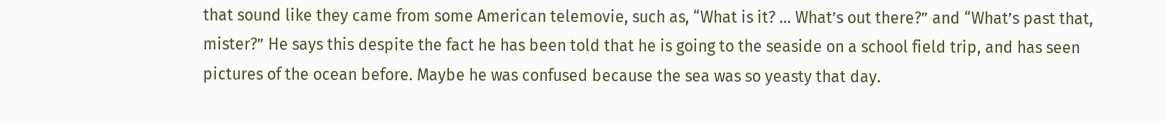that sound like they came from some American telemovie, such as, “What is it? … What’s out there?” and “What’s past that, mister?” He says this despite the fact he has been told that he is going to the seaside on a school field trip, and has seen pictures of the ocean before. Maybe he was confused because the sea was so yeasty that day.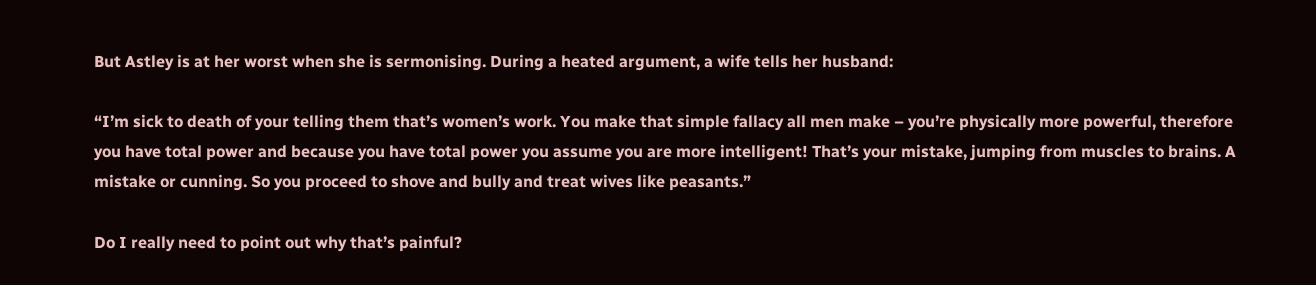But Astley is at her worst when she is sermonising. During a heated argument, a wife tells her husband:

“I’m sick to death of your telling them that’s women’s work. You make that simple fallacy all men make – you’re physically more powerful, therefore you have total power and because you have total power you assume you are more intelligent! That’s your mistake, jumping from muscles to brains. A mistake or cunning. So you proceed to shove and bully and treat wives like peasants.”

Do I really need to point out why that’s painful?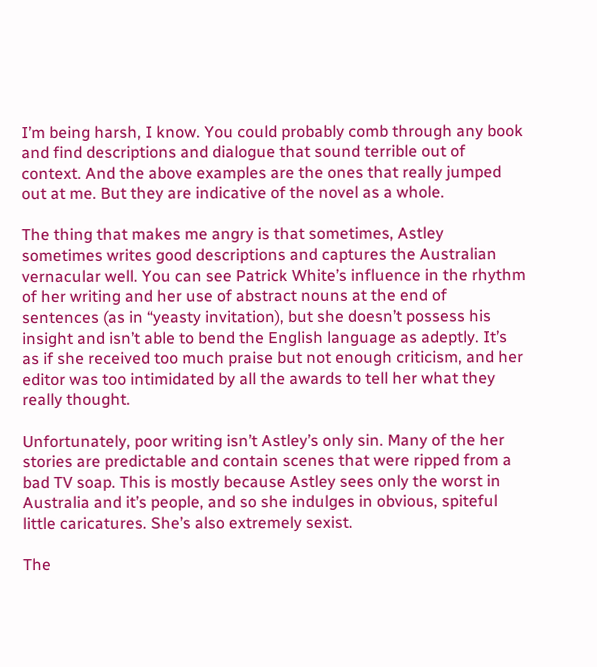I’m being harsh, I know. You could probably comb through any book and find descriptions and dialogue that sound terrible out of context. And the above examples are the ones that really jumped out at me. But they are indicative of the novel as a whole.

The thing that makes me angry is that sometimes, Astley sometimes writes good descriptions and captures the Australian vernacular well. You can see Patrick White’s influence in the rhythm of her writing and her use of abstract nouns at the end of sentences (as in “yeasty invitation), but she doesn’t possess his insight and isn’t able to bend the English language as adeptly. It’s as if she received too much praise but not enough criticism, and her editor was too intimidated by all the awards to tell her what they really thought.

Unfortunately, poor writing isn’t Astley’s only sin. Many of the her stories are predictable and contain scenes that were ripped from a bad TV soap. This is mostly because Astley sees only the worst in Australia and it’s people, and so she indulges in obvious, spiteful little caricatures. She’s also extremely sexist.

The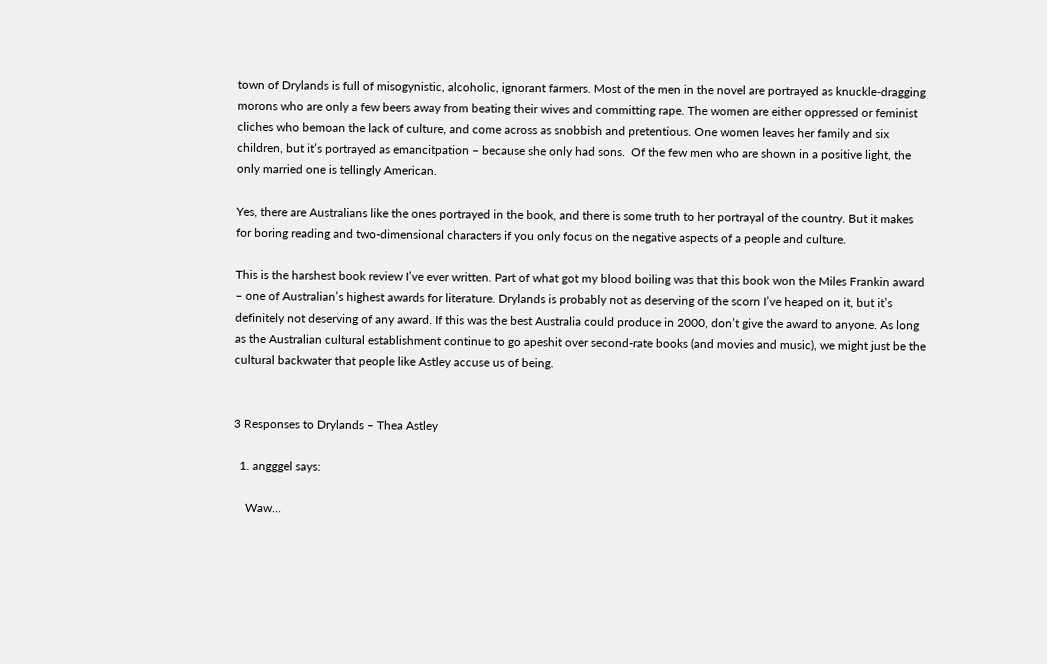town of Drylands is full of misogynistic, alcoholic, ignorant farmers. Most of the men in the novel are portrayed as knuckle-dragging morons who are only a few beers away from beating their wives and committing rape. The women are either oppressed or feminist cliches who bemoan the lack of culture, and come across as snobbish and pretentious. One women leaves her family and six children, but it’s portrayed as emancitpation – because she only had sons.  Of the few men who are shown in a positive light, the only married one is tellingly American.

Yes, there are Australians like the ones portrayed in the book, and there is some truth to her portrayal of the country. But it makes for boring reading and two-dimensional characters if you only focus on the negative aspects of a people and culture.

This is the harshest book review I’ve ever written. Part of what got my blood boiling was that this book won the Miles Frankin award – one of Australian’s highest awards for literature. Drylands is probably not as deserving of the scorn I’ve heaped on it, but it’s definitely not deserving of any award. If this was the best Australia could produce in 2000, don’t give the award to anyone. As long as the Australian cultural establishment continue to go apeshit over second-rate books (and movies and music), we might just be the cultural backwater that people like Astley accuse us of being.


3 Responses to Drylands – Thea Astley

  1. angggel says:

    Waw…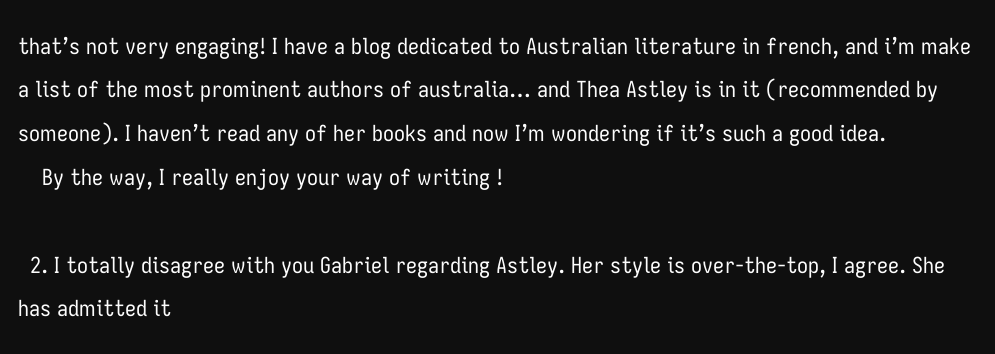that’s not very engaging! I have a blog dedicated to Australian literature in french, and i’m make a list of the most prominent authors of australia… and Thea Astley is in it (recommended by someone). I haven’t read any of her books and now I’m wondering if it’s such a good idea.
    By the way, I really enjoy your way of writing !

  2. I totally disagree with you Gabriel regarding Astley. Her style is over-the-top, I agree. She has admitted it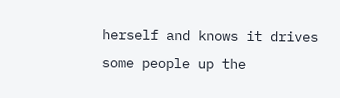herself and knows it drives some people up the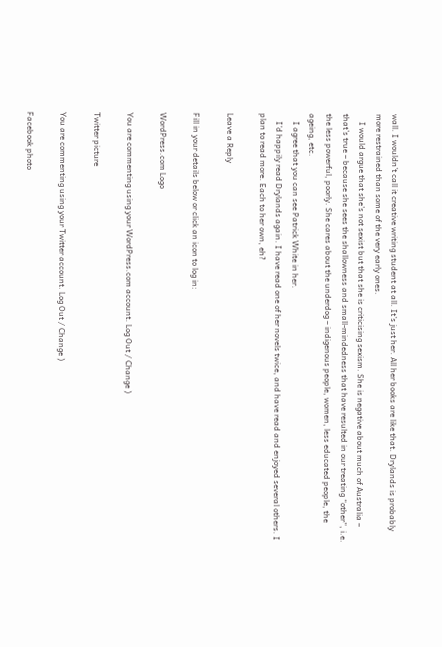wall. I wouldn’t call it creative writing student at all. It’s just her. All her books are like that. Drylands is probably more restrained than some of the very early ones.
    I would argue that she’s not sexist but that she is criticising sexism. She is negative about much of Australia – that’s true – because she sees the shallowness and small-mindedness that have resulted in our treating “other”, i.e. the less powerful, poorly. She cares about the underdog – indigenous people, women, less educated people, the ageing, etc.
    I agree that you can see Patrick White in her.
    I’d happily read Drylands again. I have read one of her novels twice, and have read and enjoyed several others. I plan to read more. Each to her own, eh?

Leave a Reply

Fill in your details below or click an icon to log in:

WordPress.com Logo

You are commenting using your WordPress.com account. Log Out / Change )

Twitter picture

You are commenting using your Twitter account. Log Out / Change )

Facebook photo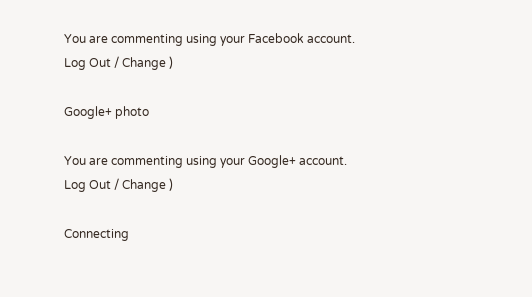You are commenting using your Facebook account. Log Out / Change )

Google+ photo

You are commenting using your Google+ account. Log Out / Change )

Connecting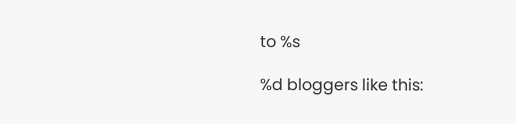to %s

%d bloggers like this: